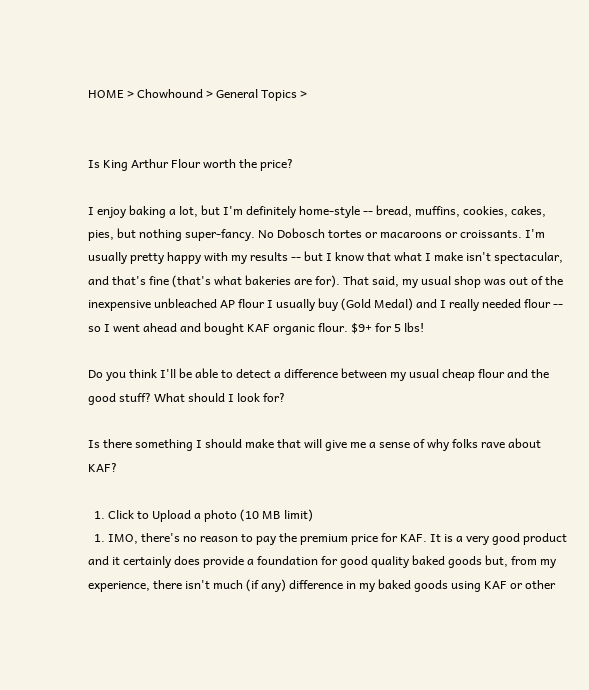HOME > Chowhound > General Topics >


Is King Arthur Flour worth the price?

I enjoy baking a lot, but I'm definitely home-style -- bread, muffins, cookies, cakes, pies, but nothing super-fancy. No Dobosch tortes or macaroons or croissants. I'm usually pretty happy with my results -- but I know that what I make isn't spectacular, and that's fine (that's what bakeries are for). That said, my usual shop was out of the inexpensive unbleached AP flour I usually buy (Gold Medal) and I really needed flour -- so I went ahead and bought KAF organic flour. $9+ for 5 lbs!

Do you think I'll be able to detect a difference between my usual cheap flour and the good stuff? What should I look for?

Is there something I should make that will give me a sense of why folks rave about KAF?

  1. Click to Upload a photo (10 MB limit)
  1. IMO, there's no reason to pay the premium price for KAF. It is a very good product and it certainly does provide a foundation for good quality baked goods but, from my experience, there isn't much (if any) difference in my baked goods using KAF or other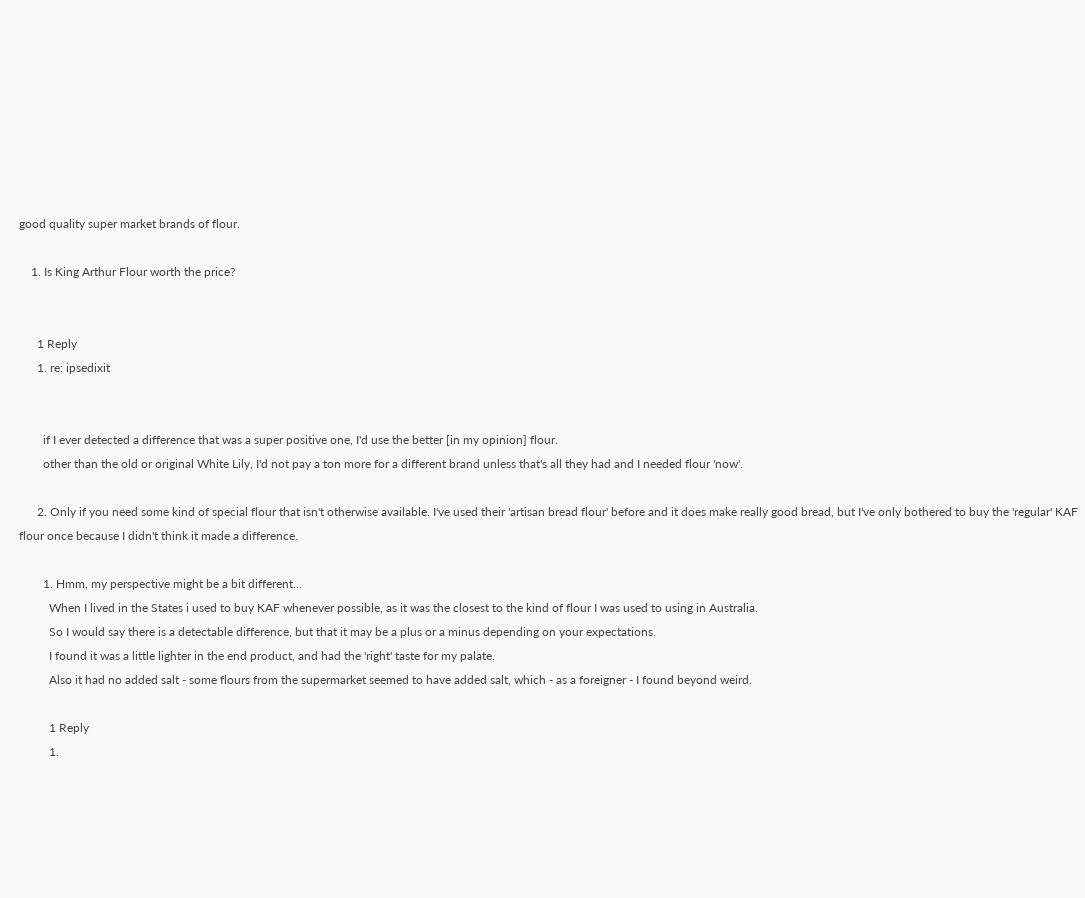good quality super market brands of flour.

    1. Is King Arthur Flour worth the price?


      1 Reply
      1. re: ipsedixit


        if I ever detected a difference that was a super positive one, I'd use the better [in my opinion] flour.
        other than the old or original White Lily, I'd not pay a ton more for a different brand unless that's all they had and I needed flour 'now'.

      2. Only if you need some kind of special flour that isn't otherwise available. I've used their 'artisan bread flour' before and it does make really good bread, but I've only bothered to buy the 'regular' KAF flour once because I didn't think it made a difference.

        1. Hmm, my perspective might be a bit different...
          When I lived in the States i used to buy KAF whenever possible, as it was the closest to the kind of flour I was used to using in Australia.
          So I would say there is a detectable difference, but that it may be a plus or a minus depending on your expectations.
          I found it was a little lighter in the end product, and had the 'right' taste for my palate.
          Also it had no added salt - some flours from the supermarket seemed to have added salt, which - as a foreigner - I found beyond weird.

          1 Reply
          1.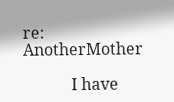re: AnotherMother

            I have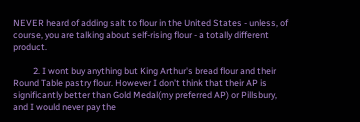NEVER heard of adding salt to flour in the United States - unless, of course, you are talking about self-rising flour - a totally different product.

          2. I wont buy anything but King Arthur's bread flour and their Round Table pastry flour. However I don't think that their AP is significantly better than Gold Medal(my preferred AP) or Pillsbury, and I would never pay the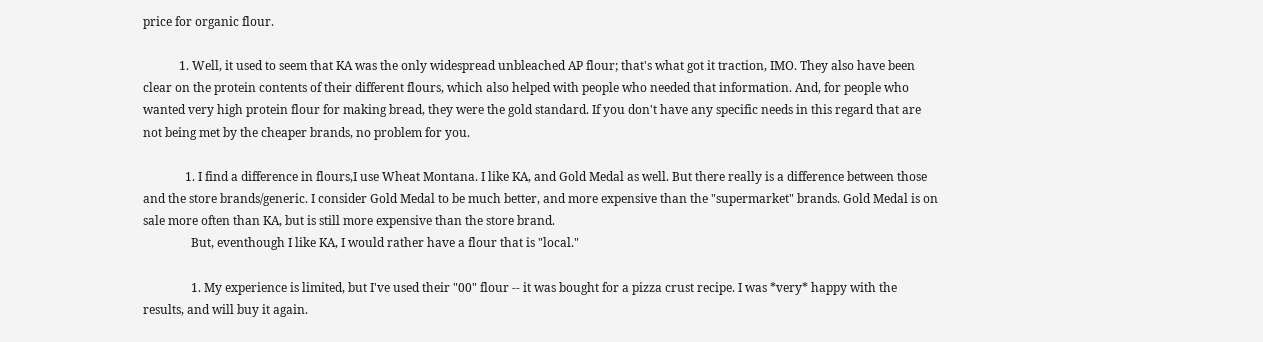price for organic flour.

            1. Well, it used to seem that KA was the only widespread unbleached AP flour; that's what got it traction, IMO. They also have been clear on the protein contents of their different flours, which also helped with people who needed that information. And, for people who wanted very high protein flour for making bread, they were the gold standard. If you don't have any specific needs in this regard that are not being met by the cheaper brands, no problem for you.

              1. I find a difference in flours,I use Wheat Montana. I like KA, and Gold Medal as well. But there really is a difference between those and the store brands/generic. I consider Gold Medal to be much better, and more expensive than the "supermarket" brands. Gold Medal is on sale more often than KA, but is still more expensive than the store brand.
                But, eventhough I like KA, I would rather have a flour that is "local."

                1. My experience is limited, but I've used their "00" flour -- it was bought for a pizza crust recipe. I was *very* happy with the results, and will buy it again.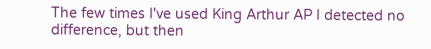The few times I've used King Arthur AP I detected no difference, but then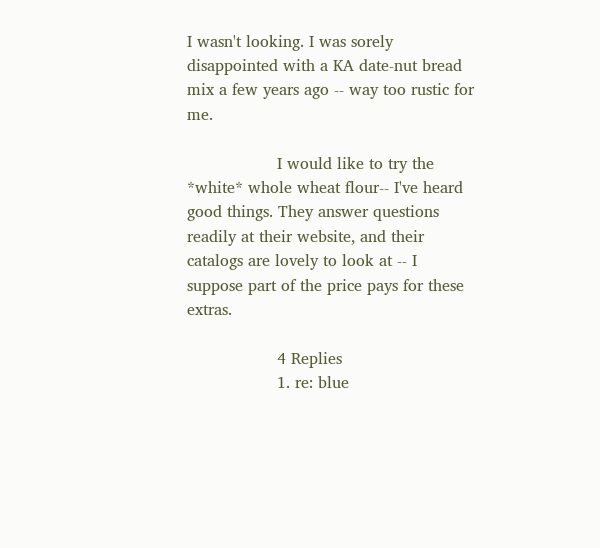I wasn't looking. I was sorely disappointed with a KA date-nut bread mix a few years ago -- way too rustic for me.

                  I would like to try the *white* whole wheat flour-- I've heard good things. They answer questions readily at their website, and their catalogs are lovely to look at -- I suppose part of the price pays for these extras.

                  4 Replies
                  1. re: blue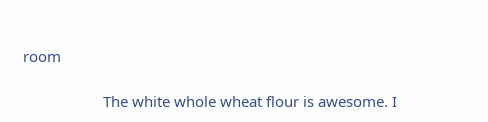room

                    The white whole wheat flour is awesome. I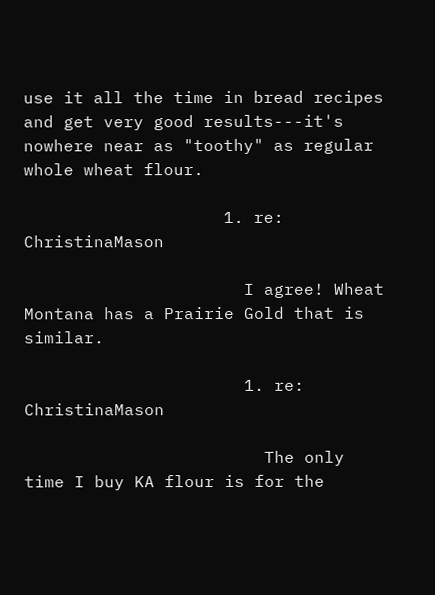use it all the time in bread recipes and get very good results---it's nowhere near as "toothy" as regular whole wheat flour.

                    1. re: ChristinaMason

                      I agree! Wheat Montana has a Prairie Gold that is similar.

                      1. re: ChristinaMason

                        The only time I buy KA flour is for the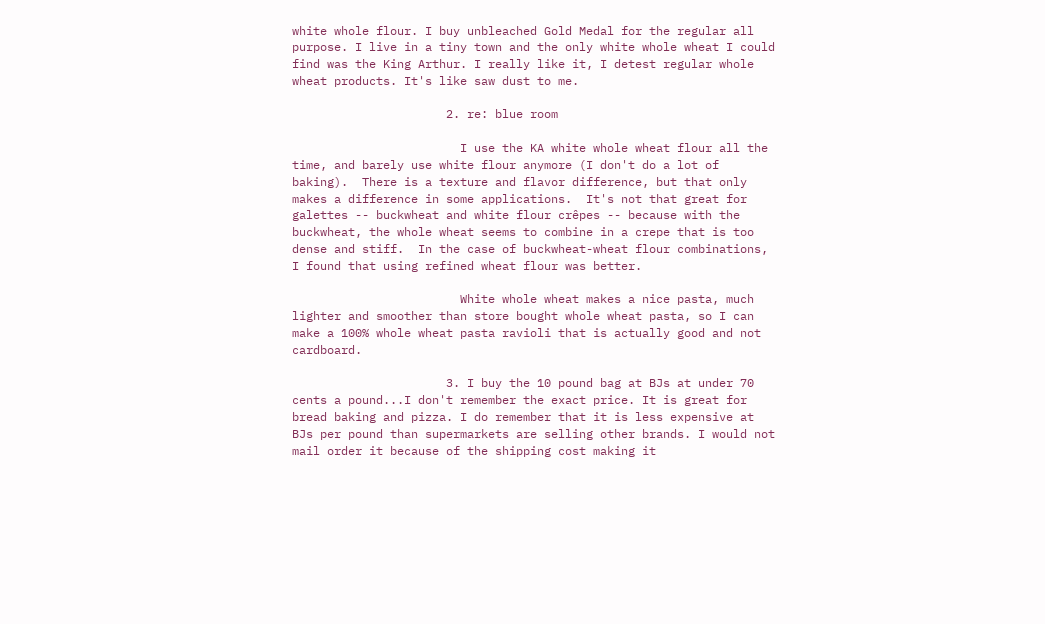white whole flour. I buy unbleached Gold Medal for the regular all purpose. I live in a tiny town and the only white whole wheat I could find was the King Arthur. I really like it, I detest regular whole wheat products. It's like saw dust to me.

                      2. re: blue room

                        I use the KA white whole wheat flour all the time, and barely use white flour anymore (I don't do a lot of baking).  There is a texture and flavor difference, but that only makes a difference in some applications.  It's not that great for galettes -- buckwheat and white flour crêpes -- because with the buckwheat, the whole wheat seems to combine in a crepe that is too dense and stiff.  In the case of buckwheat-wheat flour combinations, I found that using refined wheat flour was better.

                        White whole wheat makes a nice pasta, much lighter and smoother than store bought whole wheat pasta, so I can make a 100% whole wheat pasta ravioli that is actually good and not cardboard.

                      3. I buy the 10 pound bag at BJs at under 70 cents a pound...I don't remember the exact price. It is great for bread baking and pizza. I do remember that it is less expensive at BJs per pound than supermarkets are selling other brands. I would not mail order it because of the shipping cost making it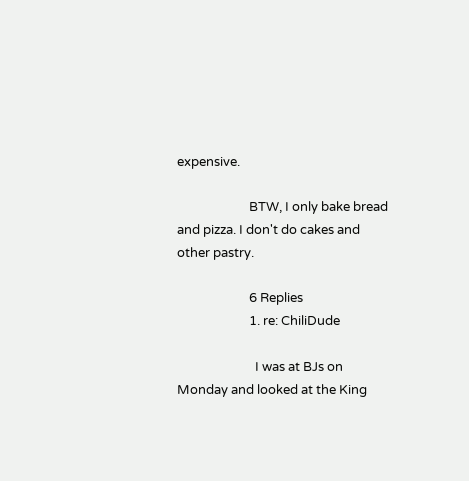expensive.

                        BTW, I only bake bread and pizza. I don't do cakes and other pastry.

                        6 Replies
                        1. re: ChiliDude

                          I was at BJs on Monday and looked at the King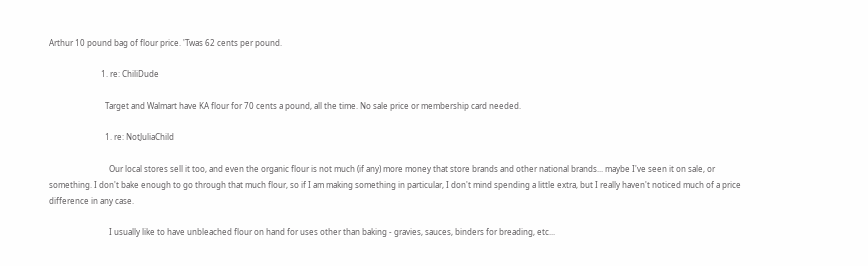Arthur 10 pound bag of flour price. 'Twas 62 cents per pound.

                          1. re: ChiliDude

                            Target and Walmart have KA flour for 70 cents a pound, all the time. No sale price or membership card needed.

                            1. re: NotJuliaChild

                              Our local stores sell it too, and even the organic flour is not much (if any) more money that store brands and other national brands... maybe I've seen it on sale, or something. I don't bake enough to go through that much flour, so if I am making something in particular, I don't mind spending a little extra, but I really haven't noticed much of a price difference in any case.

                              I usually like to have unbleached flour on hand for uses other than baking - gravies, sauces, binders for breading, etc...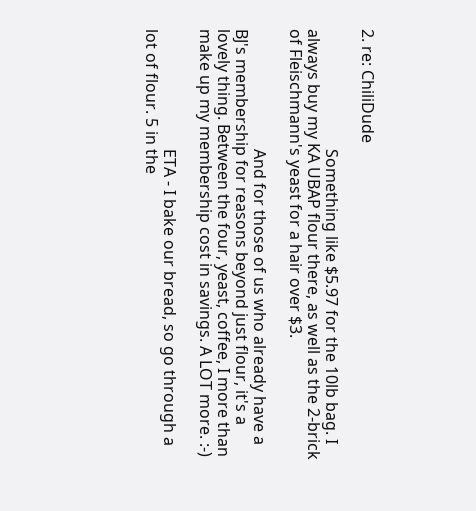2. re: ChiliDude

                              Something like $5.97 for the 10lb bag. I always buy my KA UBAP flour there, as well as the 2-brick of Fleischmann's yeast for a hair over $3.

                              And for those of us who already have a BJ's membership for reasons beyond just flour, it's a lovely thing. Between the four, yeast, coffee, I more than make up my membership cost in savings. A LOT more. :-)

                              ETA - I bake our bread, so go through a lot of flour. 5 in the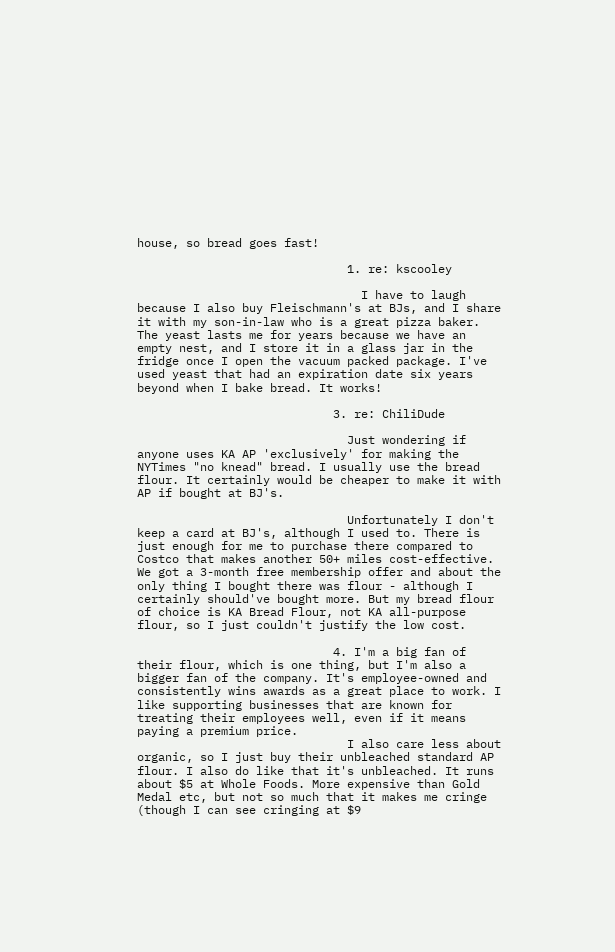house, so bread goes fast!

                              1. re: kscooley

                                I have to laugh because I also buy Fleischmann's at BJs, and I share it with my son-in-law who is a great pizza baker. The yeast lasts me for years because we have an empty nest, and I store it in a glass jar in the fridge once I open the vacuum packed package. I've used yeast that had an expiration date six years beyond when I bake bread. It works!

                            3. re: ChiliDude

                              Just wondering if anyone uses KA AP 'exclusively' for making the NYTimes "no knead" bread. I usually use the bread flour. It certainly would be cheaper to make it with AP if bought at BJ's.

                              Unfortunately I don't keep a card at BJ's, although I used to. There is just enough for me to purchase there compared to Costco that makes another 50+ miles cost-effective. We got a 3-month free membership offer and about the only thing I bought there was flour - although I certainly should've bought more. But my bread flour of choice is KA Bread Flour, not KA all-purpose flour, so I just couldn't justify the low cost.

                            4. I'm a big fan of their flour, which is one thing, but I'm also a bigger fan of the company. It's employee-owned and consistently wins awards as a great place to work. I like supporting businesses that are known for treating their employees well, even if it means paying a premium price.
                              I also care less about organic, so I just buy their unbleached standard AP flour. I also do like that it's unbleached. It runs about $5 at Whole Foods. More expensive than Gold Medal etc, but not so much that it makes me cringe (though I can see cringing at $9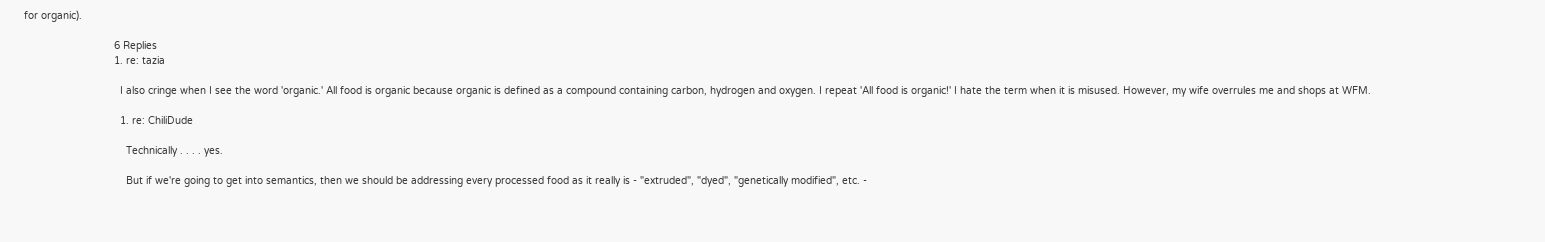for organic).

                              6 Replies
                              1. re: tazia

                                I also cringe when I see the word 'organic.' All food is organic because organic is defined as a compound containing carbon, hydrogen and oxygen. I repeat 'All food is organic!' I hate the term when it is misused. However, my wife overrules me and shops at WFM.

                                1. re: ChiliDude

                                  Technically . . . . yes.

                                  But if we're going to get into semantics, then we should be addressing every processed food as it really is - "extruded", "dyed", "genetically modified", etc. -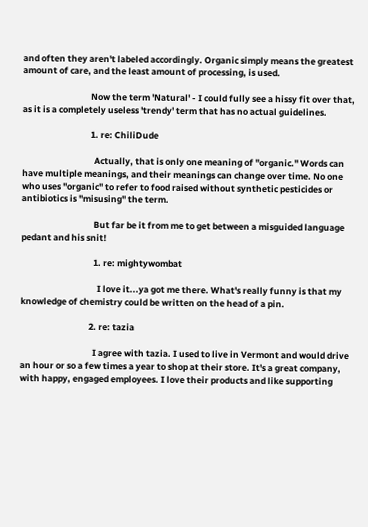and often they aren't labeled accordingly. Organic simply means the greatest amount of care, and the least amount of processing, is used.

                                  Now the term 'Natural' - I could fully see a hissy fit over that, as it is a completely useless 'trendy' term that has no actual guidelines.

                                  1. re: ChiliDude

                                    Actually, that is only one meaning of "organic." Words can have multiple meanings, and their meanings can change over time. No one who uses "organic" to refer to food raised without synthetic pesticides or antibiotics is "misusing" the term.

                                    But far be it from me to get between a misguided language pedant and his snit!

                                    1. re: mightywombat

                                      I love it...ya got me there. What's really funny is that my knowledge of chemistry could be written on the head of a pin.

                                  2. re: tazia

                                    I agree with tazia. I used to live in Vermont and would drive an hour or so a few times a year to shop at their store. It's a great company, with happy, engaged employees. I love their products and like supporting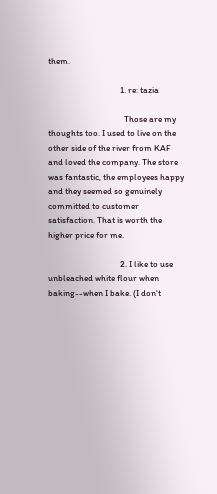them.

                                    1. re: tazia

                                      Those are my thoughts too. I used to live on the other side of the river from KAF and loved the company. The store was fantastic, the employees happy and they seemed so genuinely committed to customer satisfaction. That is worth the higher price for me.

                                    2. I like to use unbleached white flour when baking--when I bake. (I don't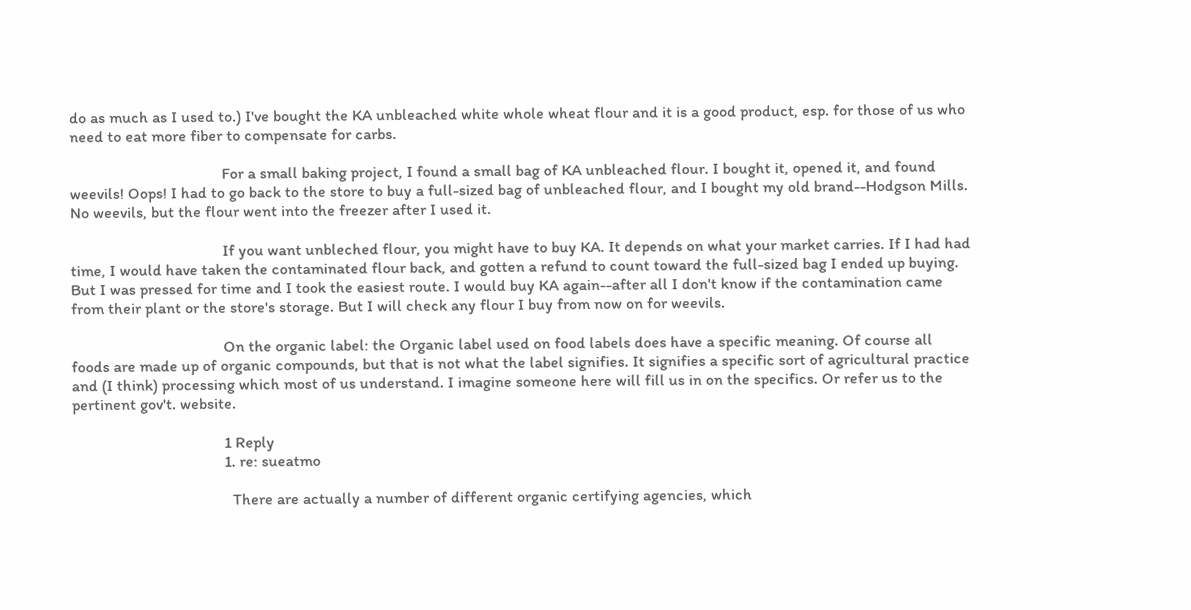do as much as I used to.) I've bought the KA unbleached white whole wheat flour and it is a good product, esp. for those of us who need to eat more fiber to compensate for carbs.

                                      For a small baking project, I found a small bag of KA unbleached flour. I bought it, opened it, and found weevils! Oops! I had to go back to the store to buy a full-sized bag of unbleached flour, and I bought my old brand--Hodgson Mills. No weevils, but the flour went into the freezer after I used it.

                                      If you want unbleched flour, you might have to buy KA. It depends on what your market carries. If I had had time, I would have taken the contaminated flour back, and gotten a refund to count toward the full-sized bag I ended up buying. But I was pressed for time and I took the easiest route. I would buy KA again--after all I don't know if the contamination came from their plant or the store's storage. But I will check any flour I buy from now on for weevils.

                                      On the organic label: the Organic label used on food labels does have a specific meaning. Of course all foods are made up of organic compounds, but that is not what the label signifies. It signifies a specific sort of agricultural practice and (I think) processing which most of us understand. I imagine someone here will fill us in on the specifics. Or refer us to the pertinent gov't. website.

                                      1 Reply
                                      1. re: sueatmo

                                        There are actually a number of different organic certifying agencies, which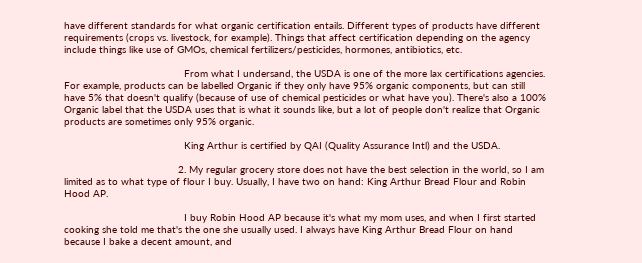have different standards for what organic certification entails. Different types of products have different requirements (crops vs. livestock, for example). Things that affect certification depending on the agency include things like use of GMOs, chemical fertilizers/pesticides, hormones, antibiotics, etc.

                                        From what I undersand, the USDA is one of the more lax certifications agencies. For example, products can be labelled Organic if they only have 95% organic components, but can still have 5% that doesn't qualify (because of use of chemical pesticides or what have you). There's also a 100% Organic label that the USDA uses that is what it sounds like, but a lot of people don't realize that Organic products are sometimes only 95% organic.

                                        King Arthur is certified by QAI (Quality Assurance Intl) and the USDA.

                                      2. My regular grocery store does not have the best selection in the world, so I am limited as to what type of flour I buy. Usually, I have two on hand: King Arthur Bread Flour and Robin Hood AP.

                                        I buy Robin Hood AP because it's what my mom uses, and when I first started cooking she told me that's the one she usually used. I always have King Arthur Bread Flour on hand because I bake a decent amount, and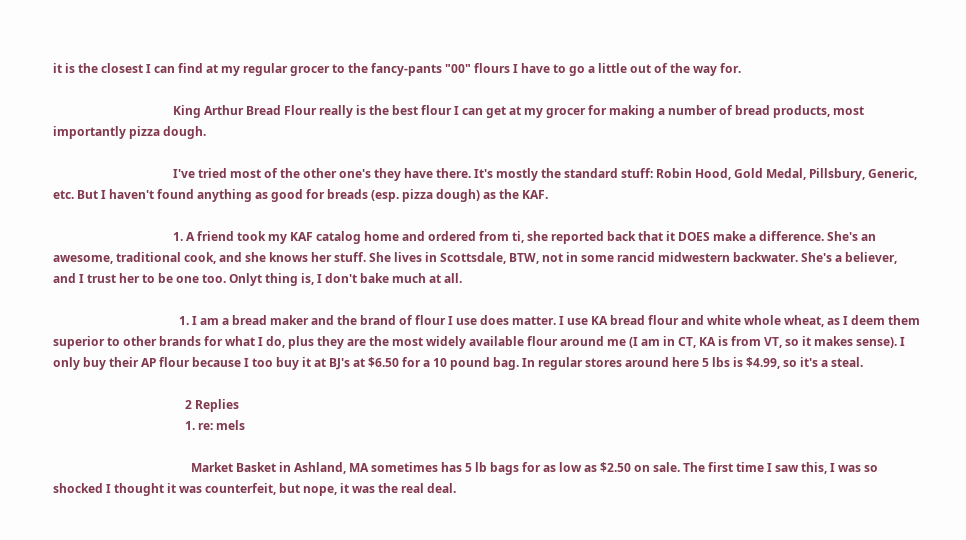it is the closest I can find at my regular grocer to the fancy-pants "00" flours I have to go a little out of the way for.

                                        King Arthur Bread Flour really is the best flour I can get at my grocer for making a number of bread products, most importantly pizza dough.

                                        I've tried most of the other one's they have there. It's mostly the standard stuff: Robin Hood, Gold Medal, Pillsbury, Generic, etc. But I haven't found anything as good for breads (esp. pizza dough) as the KAF.

                                        1. A friend took my KAF catalog home and ordered from ti, she reported back that it DOES make a difference. She's an awesome, traditional cook, and she knows her stuff. She lives in Scottsdale, BTW, not in some rancid midwestern backwater. She's a believer, and I trust her to be one too. Onlyt thing is, I don't bake much at all.

                                          1. I am a bread maker and the brand of flour I use does matter. I use KA bread flour and white whole wheat, as I deem them superior to other brands for what I do, plus they are the most widely available flour around me (I am in CT, KA is from VT, so it makes sense). I only buy their AP flour because I too buy it at BJ's at $6.50 for a 10 pound bag. In regular stores around here 5 lbs is $4.99, so it's a steal.

                                            2 Replies
                                            1. re: mels

                                              Market Basket in Ashland, MA sometimes has 5 lb bags for as low as $2.50 on sale. The first time I saw this, I was so shocked I thought it was counterfeit, but nope, it was the real deal.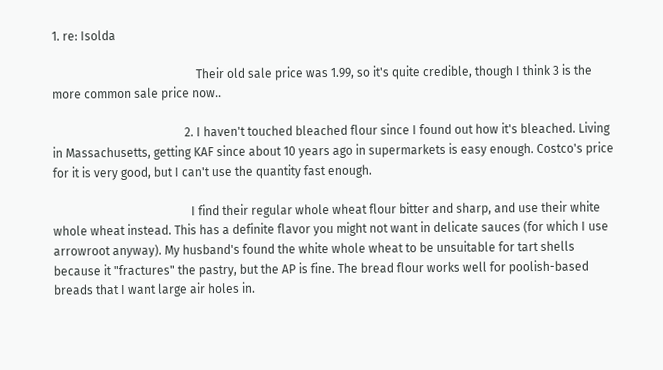1. re: Isolda

                                                Their old sale price was 1.99, so it's quite credible, though I think 3 is the more common sale price now..

                                            2. I haven't touched bleached flour since I found out how it's bleached. Living in Massachusetts, getting KAF since about 10 years ago in supermarkets is easy enough. Costco's price for it is very good, but I can't use the quantity fast enough.

                                              I find their regular whole wheat flour bitter and sharp, and use their white whole wheat instead. This has a definite flavor you might not want in delicate sauces (for which I use arrowroot anyway). My husband's found the white whole wheat to be unsuitable for tart shells because it "fractures" the pastry, but the AP is fine. The bread flour works well for poolish-based breads that I want large air holes in.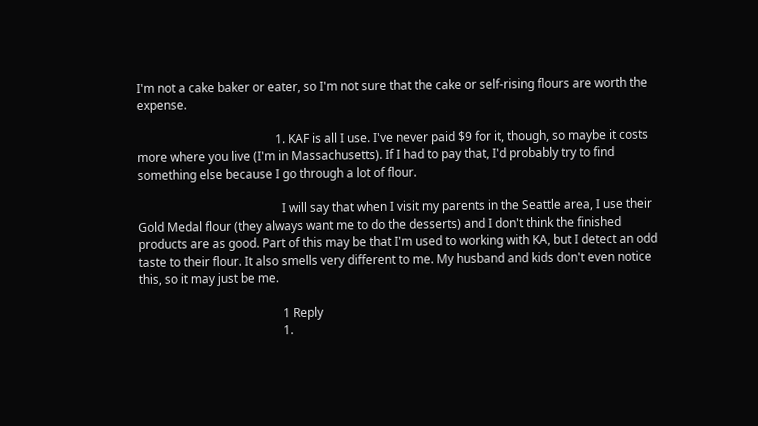I'm not a cake baker or eater, so I'm not sure that the cake or self-rising flours are worth the expense.

                                              1. KAF is all I use. I've never paid $9 for it, though, so maybe it costs more where you live (I'm in Massachusetts). If I had to pay that, I'd probably try to find something else because I go through a lot of flour.

                                                I will say that when I visit my parents in the Seattle area, I use their Gold Medal flour (they always want me to do the desserts) and I don't think the finished products are as good. Part of this may be that I'm used to working with KA, but I detect an odd taste to their flour. It also smells very different to me. My husband and kids don't even notice this, so it may just be me.

                                                1 Reply
                                                1.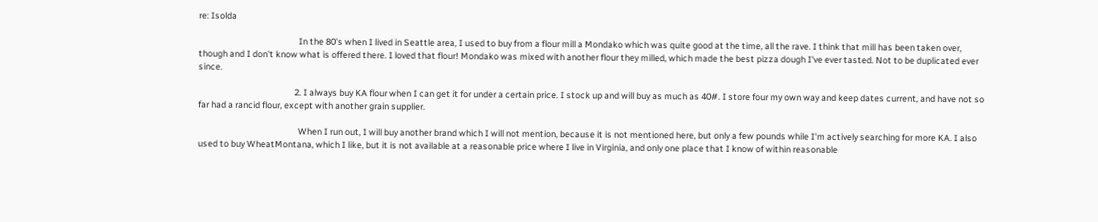re: Isolda

                                                  In the 80's when I lived in Seattle area, I used to buy from a flour mill a Mondako which was quite good at the time, all the rave. I think that mill has been taken over, though and I don't know what is offered there. I loved that flour! Mondako was mixed with another flour they milled, which made the best pizza dough I've ever tasted. Not to be duplicated ever since.

                                                2. I always buy KA flour when I can get it for under a certain price. I stock up and will buy as much as 40#. I store four my own way and keep dates current, and have not so far had a rancid flour, except with another grain supplier.

                                                  When I run out, I will buy another brand which I will not mention, because it is not mentioned here, but only a few pounds while I'm actively searching for more KA. I also used to buy WheatMontana, which I like, but it is not available at a reasonable price where I live in Virginia, and only one place that I know of within reasonable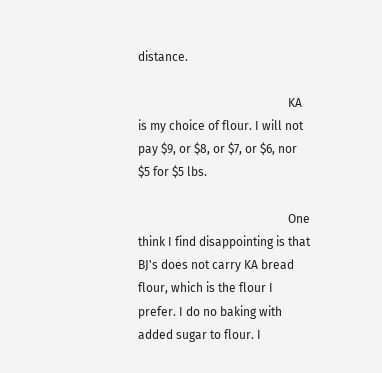distance.

                                                  KA is my choice of flour. I will not pay $9, or $8, or $7, or $6, nor $5 for $5 lbs.

                                                  One think I find disappointing is that BJ's does not carry KA bread flour, which is the flour I prefer. I do no baking with added sugar to flour. I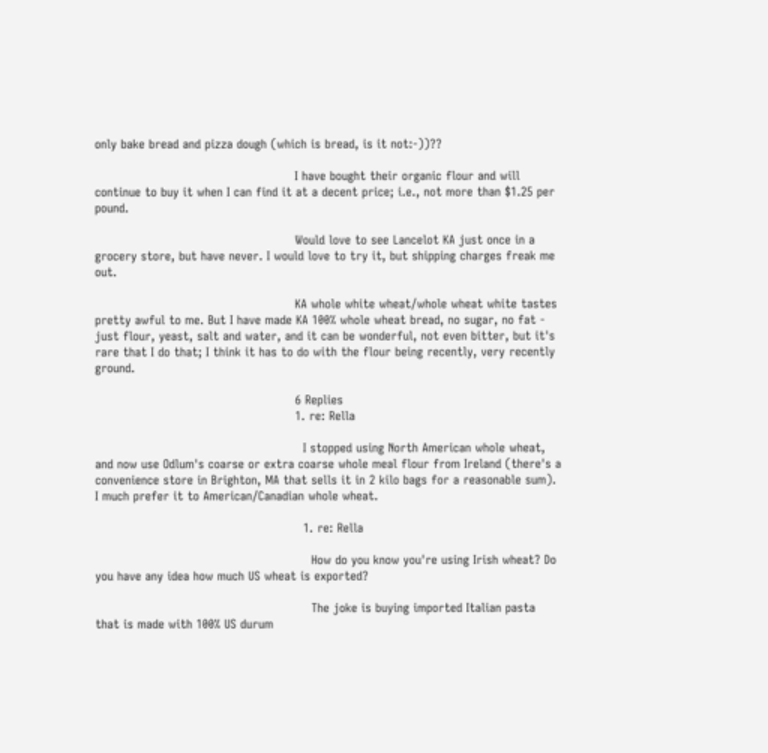only bake bread and pizza dough (which is bread, is it not:-))??

                                                  I have bought their organic flour and will continue to buy it when I can find it at a decent price; i.e., not more than $1.25 per pound.

                                                  Would love to see Lancelot KA just once in a grocery store, but have never. I would love to try it, but shipping charges freak me out.

                                                  KA whole white wheat/whole wheat white tastes pretty awful to me. But I have made KA 100% whole wheat bread, no sugar, no fat - just flour, yeast, salt and water, and it can be wonderful, not even bitter, but it's rare that I do that; I think it has to do with the flour being recently, very recently ground.

                                                  6 Replies
                                                  1. re: Rella

                                                    I stopped using North American whole wheat, and now use Odlum's coarse or extra coarse whole meal flour from Ireland (there's a convenience store in Brighton, MA that sells it in 2 kilo bags for a reasonable sum). I much prefer it to American/Canadian whole wheat.

                                                    1. re: Rella

                                                      How do you know you're using Irish wheat? Do you have any idea how much US wheat is exported?

                                                      The joke is buying imported Italian pasta that is made with 100% US durum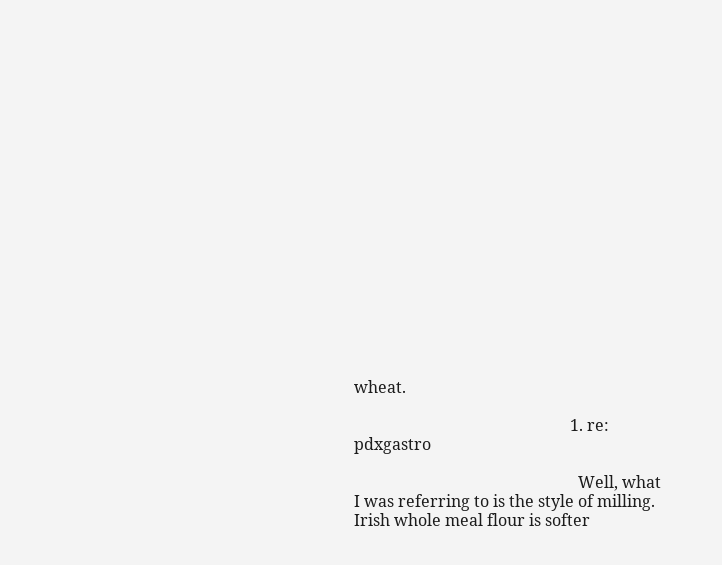wheat.

                                                      1. re: pdxgastro

                                                        Well, what I was referring to is the style of milling. Irish whole meal flour is softer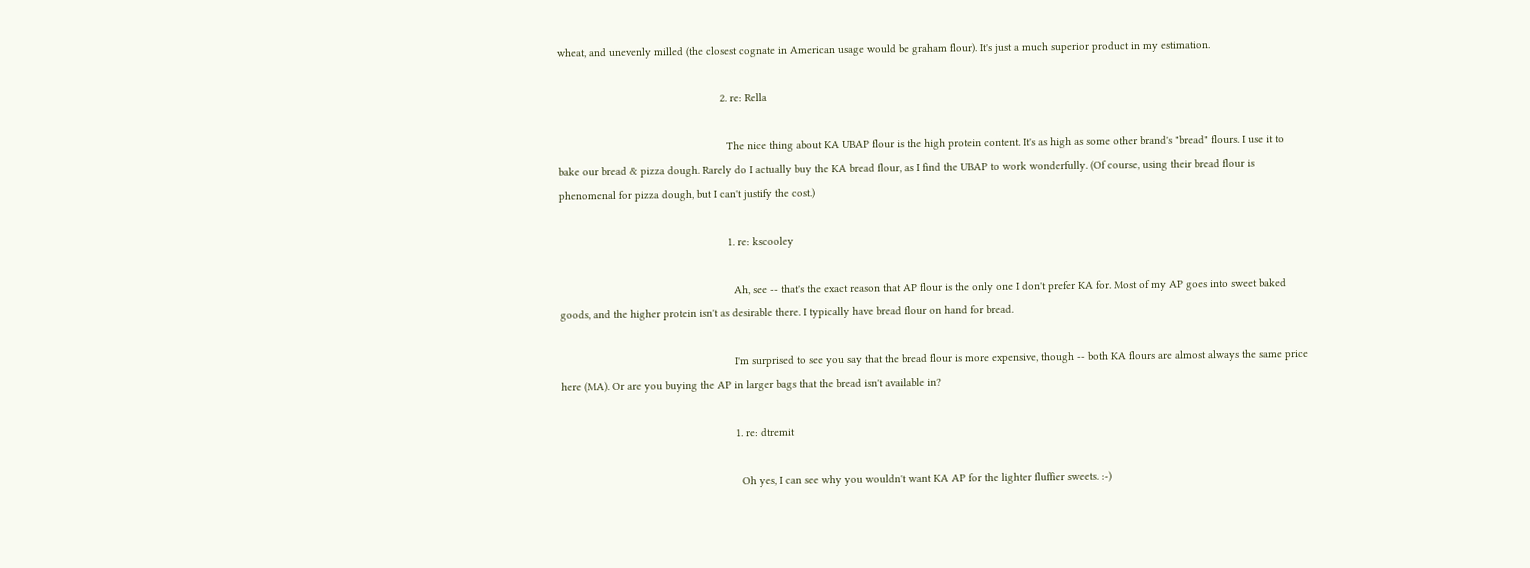wheat, and unevenly milled (the closest cognate in American usage would be graham flour). It's just a much superior product in my estimation.

                                                      2. re: Rella

                                                        The nice thing about KA UBAP flour is the high protein content. It's as high as some other brand's "bread" flours. I use it to bake our bread & pizza dough. Rarely do I actually buy the KA bread flour, as I find the UBAP to work wonderfully. (Of course, using their bread flour is phenomenal for pizza dough, but I can't justify the cost.)

                                                        1. re: kscooley

                                                          Ah, see -- that's the exact reason that AP flour is the only one I don't prefer KA for. Most of my AP goes into sweet baked goods, and the higher protein isn't as desirable there. I typically have bread flour on hand for bread.

                                                          I'm surprised to see you say that the bread flour is more expensive, though -- both KA flours are almost always the same price here (MA). Or are you buying the AP in larger bags that the bread isn't available in?

                                                          1. re: dtremit

                                                            Oh yes, I can see why you wouldn't want KA AP for the lighter fluffier sweets. :-)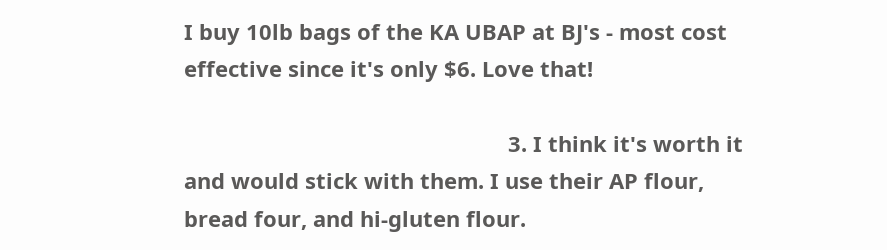I buy 10lb bags of the KA UBAP at BJ's - most cost effective since it's only $6. Love that!

                                                      3. I think it's worth it and would stick with them. I use their AP flour, bread four, and hi-gluten flour.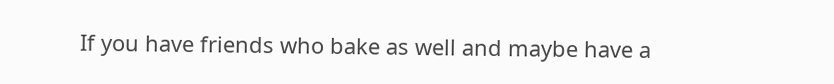If you have friends who bake as well and maybe have a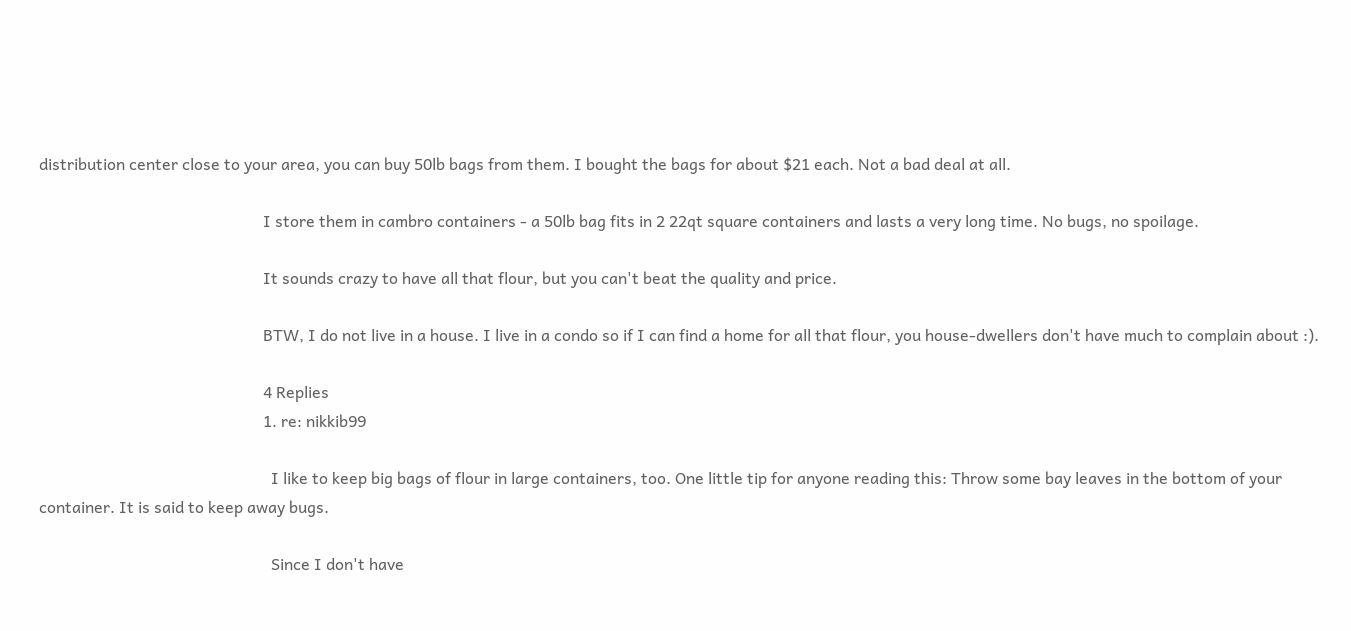distribution center close to your area, you can buy 50lb bags from them. I bought the bags for about $21 each. Not a bad deal at all.

                                                        I store them in cambro containers - a 50lb bag fits in 2 22qt square containers and lasts a very long time. No bugs, no spoilage.

                                                        It sounds crazy to have all that flour, but you can't beat the quality and price.

                                                        BTW, I do not live in a house. I live in a condo so if I can find a home for all that flour, you house-dwellers don't have much to complain about :).

                                                        4 Replies
                                                        1. re: nikkib99

                                                          I like to keep big bags of flour in large containers, too. One little tip for anyone reading this: Throw some bay leaves in the bottom of your container. It is said to keep away bugs.

                                                          Since I don't have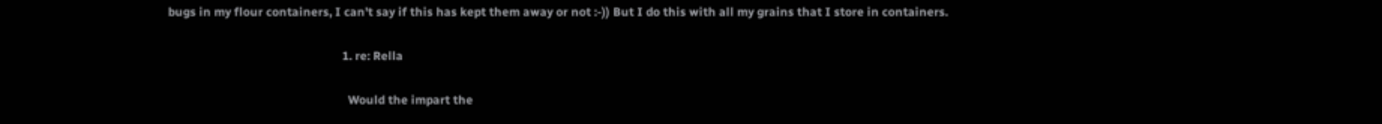bugs in my flour containers, I can't say if this has kept them away or not :-)) But I do this with all my grains that I store in containers.

                                                          1. re: Rella

                                                            Would the impart the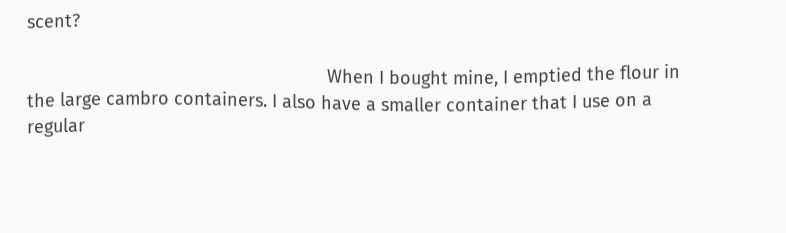scent?

                                                            When I bought mine, I emptied the flour in the large cambro containers. I also have a smaller container that I use on a regular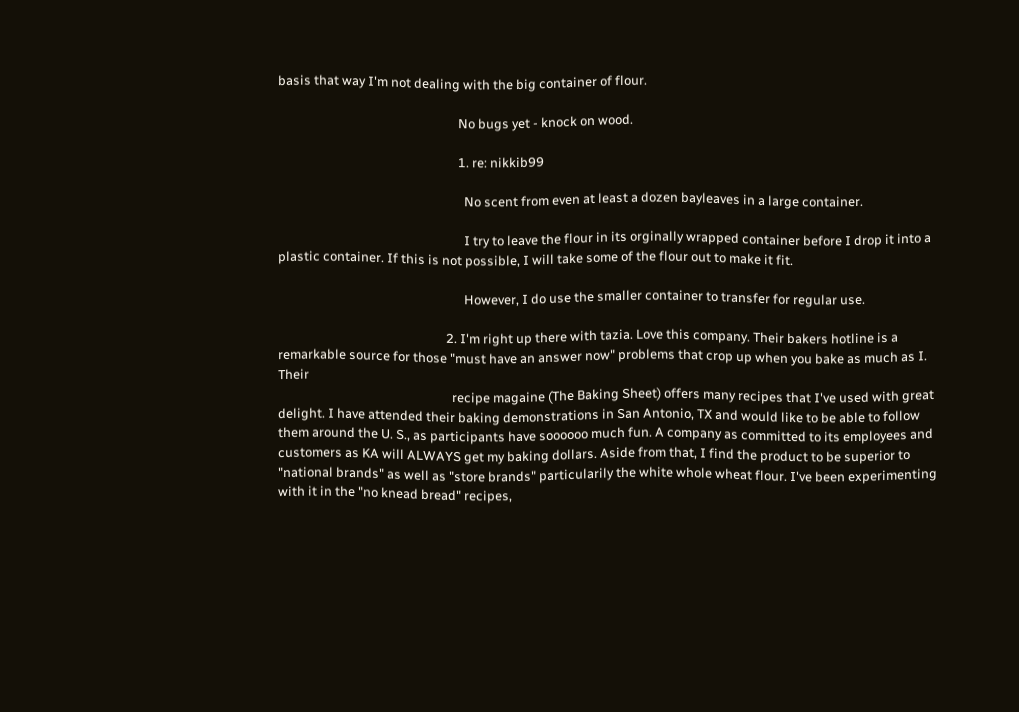basis that way I'm not dealing with the big container of flour.

                                                            No bugs yet - knock on wood.

                                                            1. re: nikkib99

                                                              No scent from even at least a dozen bayleaves in a large container.

                                                              I try to leave the flour in its orginally wrapped container before I drop it into a plastic container. If this is not possible, I will take some of the flour out to make it fit.

                                                              However, I do use the smaller container to transfer for regular use.

                                                        2. I'm right up there with tazia. Love this company. Their bakers hotline is a remarkable source for those "must have an answer now" problems that crop up when you bake as much as I. Their
                                                          recipe magaine (The Baking Sheet) offers many recipes that I've used with great delight. I have attended their baking demonstrations in San Antonio, TX and would like to be able to follow them around the U. S., as participants have soooooo much fun. A company as committed to its employees and customers as KA will ALWAYS get my baking dollars. Aside from that, I find the product to be superior to "national brands" as well as "store brands" particularily the white whole wheat flour. I've been experimenting with it in the "no knead bread" recipes,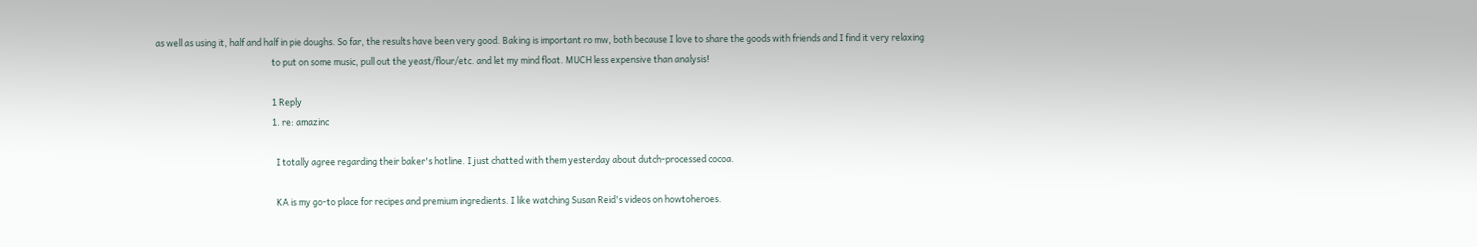as well as using it, half and half in pie doughs. So far, the results have been very good. Baking is important ro mw, both because I love to share the goods with friends and I find it very relaxing
                                                          to put on some music, pull out the yeast/flour/etc. and let my mind float. MUCH less expensive than analysis!

                                                          1 Reply
                                                          1. re: amazinc

                                                            I totally agree regarding their baker's hotline. I just chatted with them yesterday about dutch-processed cocoa.

                                                            KA is my go-to place for recipes and premium ingredients. I like watching Susan Reid's videos on howtoheroes.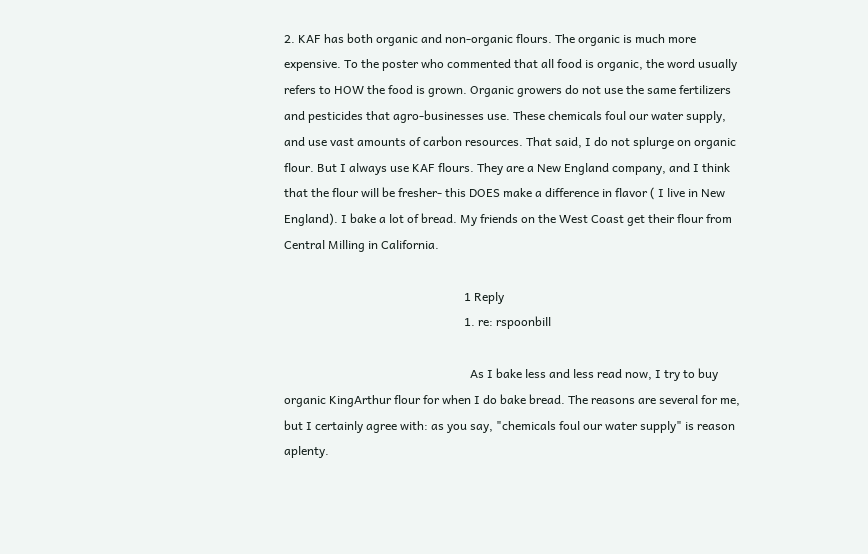2. KAF has both organic and non-organic flours. The organic is much more expensive. To the poster who commented that all food is organic, the word usually refers to HOW the food is grown. Organic growers do not use the same fertilizers and pesticides that agro-businesses use. These chemicals foul our water supply, and use vast amounts of carbon resources. That said, I do not splurge on organic flour. But I always use KAF flours. They are a New England company, and I think that the flour will be fresher- this DOES make a difference in flavor ( I live in New England). I bake a lot of bread. My friends on the West Coast get their flour from Central Milling in California.

                                                            1 Reply
                                                            1. re: rspoonbill

                                                              As I bake less and less read now, I try to buy organic KingArthur flour for when I do bake bread. The reasons are several for me, but I certainly agree with: as you say, "chemicals foul our water supply" is reason aplenty.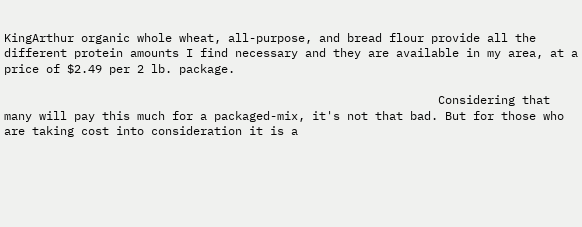KingArthur organic whole wheat, all-purpose, and bread flour provide all the different protein amounts I find necessary and they are available in my area, at a price of $2.49 per 2 lb. package.

                                                              Considering that many will pay this much for a packaged-mix, it's not that bad. But for those who are taking cost into consideration it is a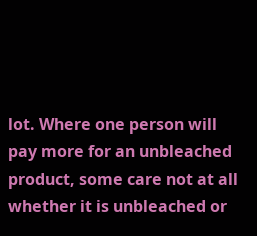lot. Where one person will pay more for an unbleached product, some care not at all whether it is unbleached or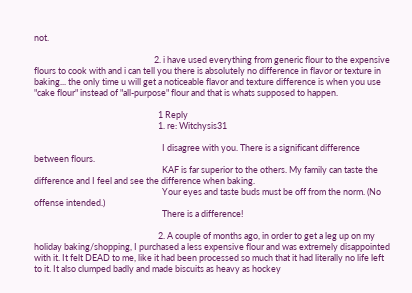not.

                                                            2. i have used everything from generic flour to the expensive flours to cook with and i can tell you there is absolutely no difference in flavor or texture in baking... the only time u will get a noticeable flavor and texture difference is when you use "cake flour" instead of "all-purpose" flour and that is whats supposed to happen.

                                                              1 Reply
                                                              1. re: Witchysis31

                                                                I disagree with you. There is a significant difference between flours.
                                                                KAF is far superior to the others. My family can taste the difference and I feel and see the difference when baking.
                                                                Your eyes and taste buds must be off from the norm. (No offense intended.)
                                                                There is a difference!

                                                              2. A couple of months ago, in order to get a leg up on my holiday baking/shopping, I purchased a less expensive flour and was extremely disappointed with it. It felt DEAD to me, like it had been processed so much that it had literally no life left to it. It also clumped badly and made biscuits as heavy as hockey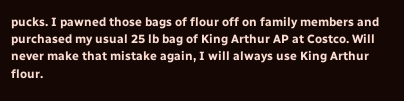pucks. I pawned those bags of flour off on family members and purchased my usual 25 lb bag of King Arthur AP at Costco. Will never make that mistake again, I will always use King Arthur flour.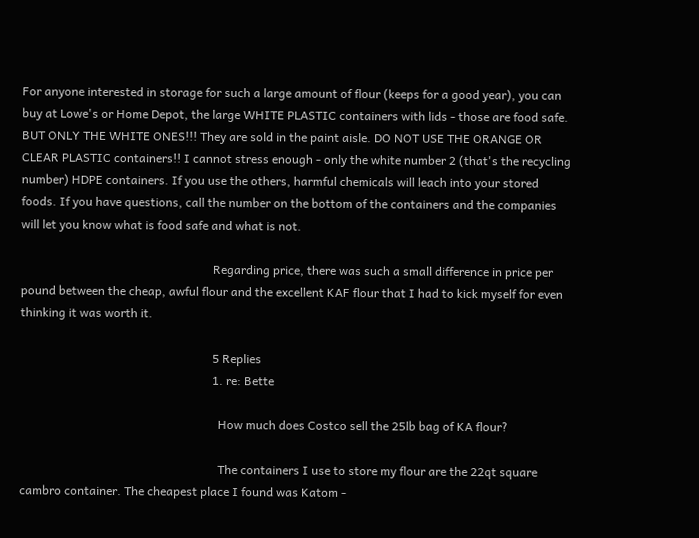For anyone interested in storage for such a large amount of flour (keeps for a good year), you can buy at Lowe's or Home Depot, the large WHITE PLASTIC containers with lids - those are food safe. BUT ONLY THE WHITE ONES!!! They are sold in the paint aisle. DO NOT USE THE ORANGE OR CLEAR PLASTIC containers!! I cannot stress enough - only the white number 2 (that's the recycling number) HDPE containers. If you use the others, harmful chemicals will leach into your stored foods. If you have questions, call the number on the bottom of the containers and the companies will let you know what is food safe and what is not.

                                                                Regarding price, there was such a small difference in price per pound between the cheap, awful flour and the excellent KAF flour that I had to kick myself for even thinking it was worth it.

                                                                5 Replies
                                                                1. re: Bette

                                                                  How much does Costco sell the 25lb bag of KA flour?

                                                                  The containers I use to store my flour are the 22qt square cambro container. The cheapest place I found was Katom -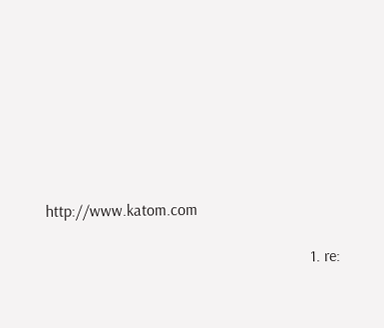http://www.katom.com

                                                                  1. re: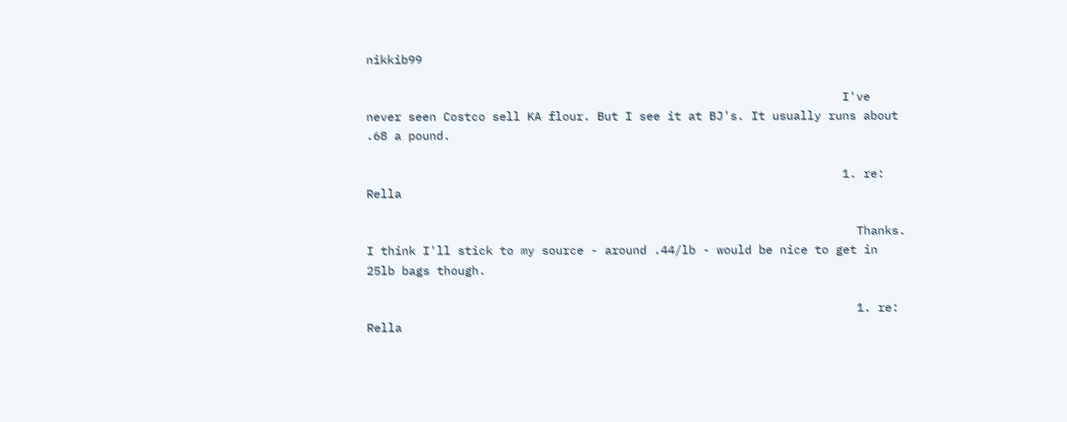nikkib99

                                                                    I've never seen Costco sell KA flour. But I see it at BJ's. It usually runs about .68 a pound.

                                                                    1. re: Rella

                                                                      Thanks. I think I'll stick to my source - around .44/lb - would be nice to get in 25lb bags though.

                                                                      1. re: Rella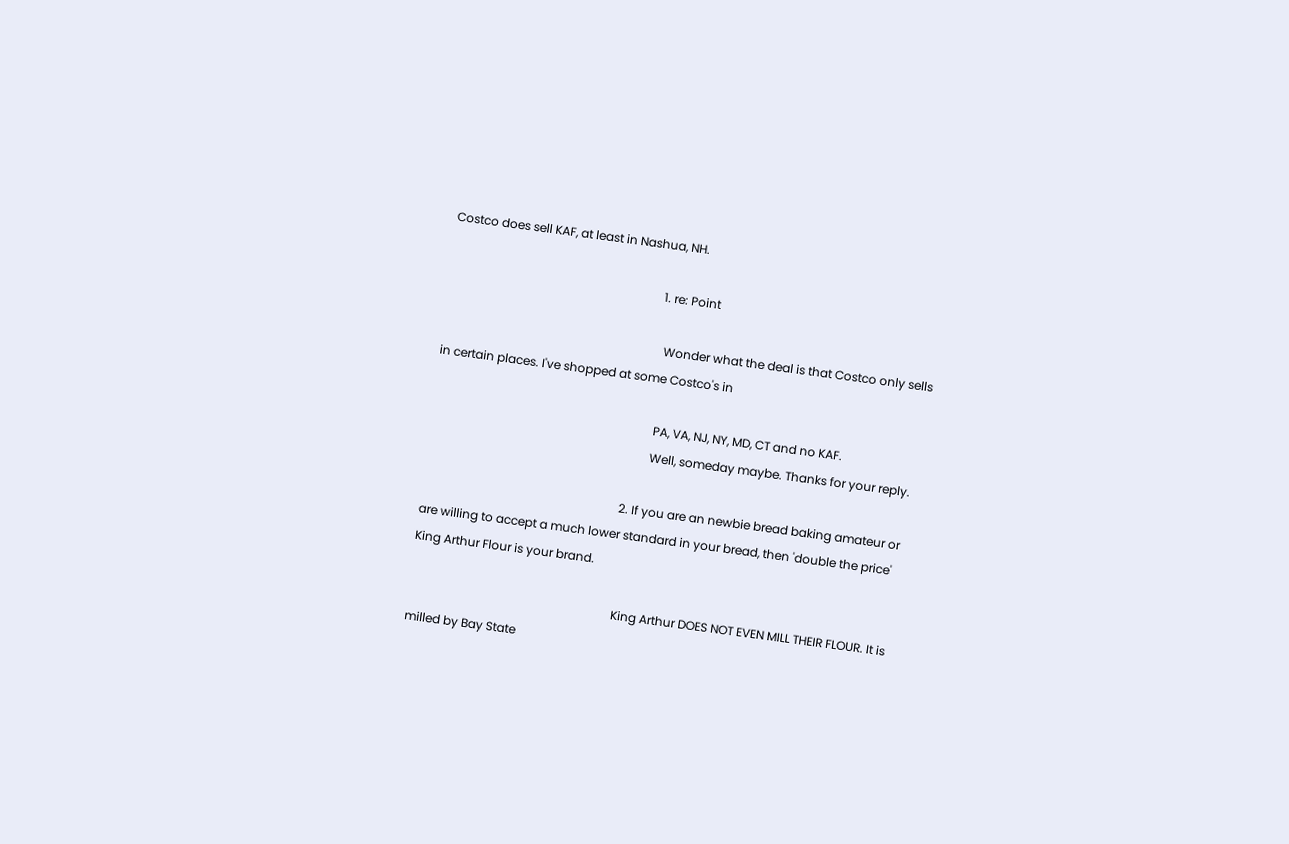Costco does sell KAF, at least in Nashua, NH.

                                                                        1. re: Point

                                                                          Wonder what the deal is that Costco only sells in certain places. I've shopped at some Costco's in

                                                                          PA, VA, NJ, NY, MD, CT and no KAF.
                                                                          Well, someday maybe. Thanks for your reply.

                                                                  2. If you are an newbie bread baking amateur or are willing to accept a much lower standard in your bread, then 'double the price' King Arthur Flour is your brand.

                                                                    King Arthur DOES NOT EVEN MILL THEIR FLOUR. It is milled by Bay State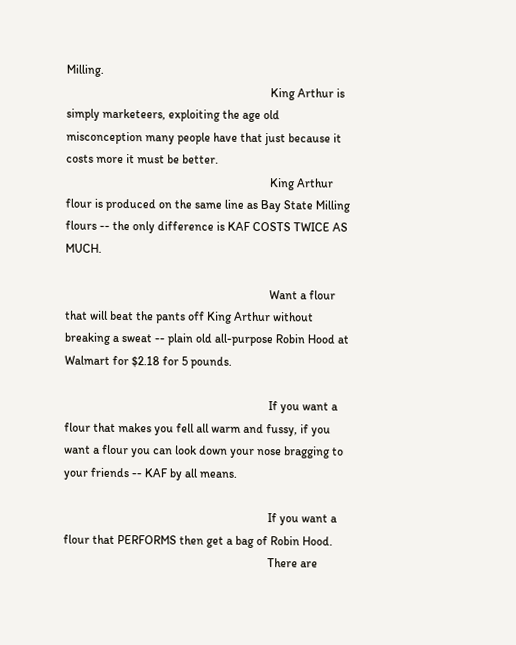Milling.
                                                                    King Arthur is simply marketeers, exploiting the age old misconception many people have that just because it costs more it must be better.
                                                                    King Arthur flour is produced on the same line as Bay State Milling flours -- the only difference is KAF COSTS TWICE AS MUCH.

                                                                    Want a flour that will beat the pants off King Arthur without breaking a sweat -- plain old all-purpose Robin Hood at Walmart for $2.18 for 5 pounds.

                                                                    If you want a flour that makes you fell all warm and fussy, if you want a flour you can look down your nose bragging to your friends -- KAF by all means.

                                                                    If you want a flour that PERFORMS then get a bag of Robin Hood.
                                                                    There are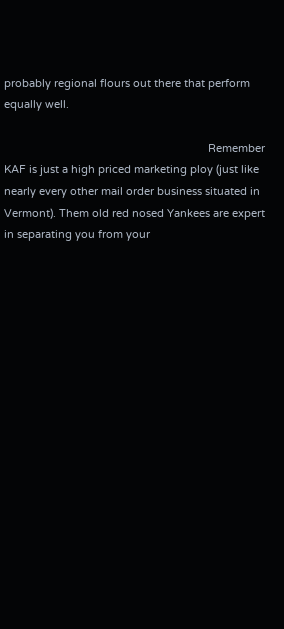probably regional flours out there that perform equally well.

                                                                    Remember KAF is just a high priced marketing ploy (just like nearly every other mail order business situated in Vermont). Them old red nosed Yankees are expert in separating you from your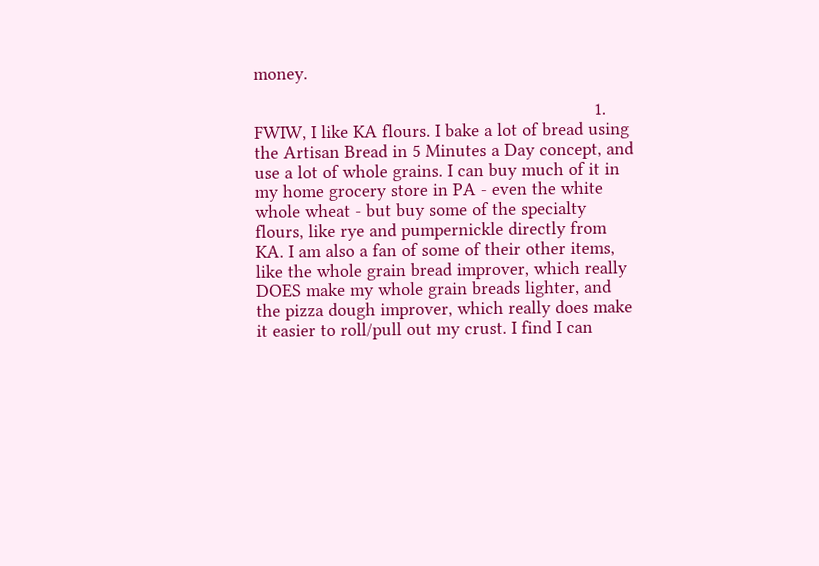money.

                                                                    1. FWIW, I like KA flours. I bake a lot of bread using the Artisan Bread in 5 Minutes a Day concept, and use a lot of whole grains. I can buy much of it in my home grocery store in PA - even the white whole wheat - but buy some of the specialty flours, like rye and pumpernickle directly from KA. I am also a fan of some of their other items, like the whole grain bread improver, which really DOES make my whole grain breads lighter, and the pizza dough improver, which really does make it easier to roll/pull out my crust. I find I can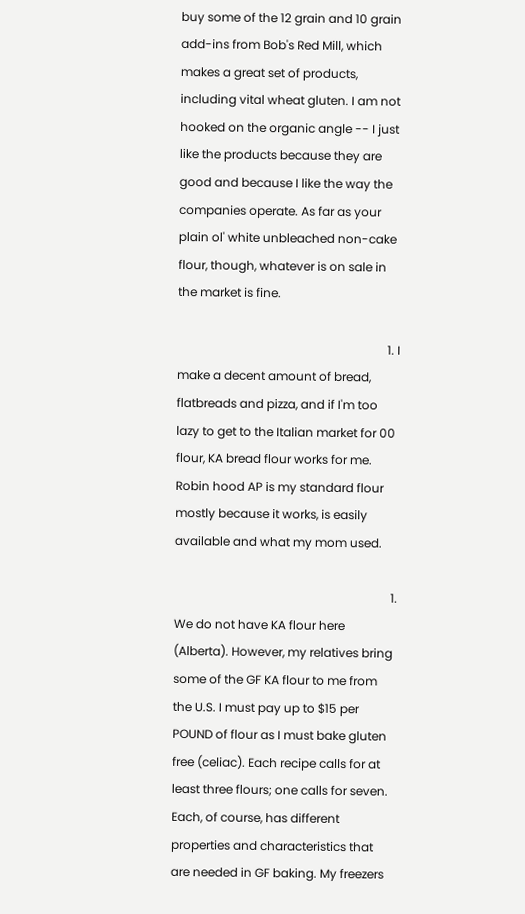buy some of the 12 grain and 10 grain add-ins from Bob's Red Mill, which makes a great set of products, including vital wheat gluten. I am not hooked on the organic angle -- I just like the products because they are good and because I like the way the companies operate. As far as your plain ol' white unbleached non-cake flour, though, whatever is on sale in the market is fine.

                                                                      1. I make a decent amount of bread, flatbreads and pizza, and if I'm too lazy to get to the Italian market for 00 flour, KA bread flour works for me. Robin hood AP is my standard flour mostly because it works, is easily available and what my mom used.

                                                                        1. We do not have KA flour here (Alberta). However, my relatives bring some of the GF KA flour to me from the U.S. I must pay up to $15 per POUND of flour as I must bake gluten free (celiac). Each recipe calls for at least three flours; one calls for seven. Each, of course, has different properties and characteristics that are needed in GF baking. My freezers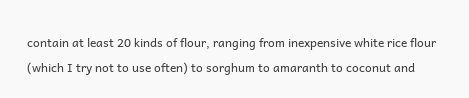contain at least 20 kinds of flour, ranging from inexpensive white rice flour (which I try not to use often) to sorghum to amaranth to coconut and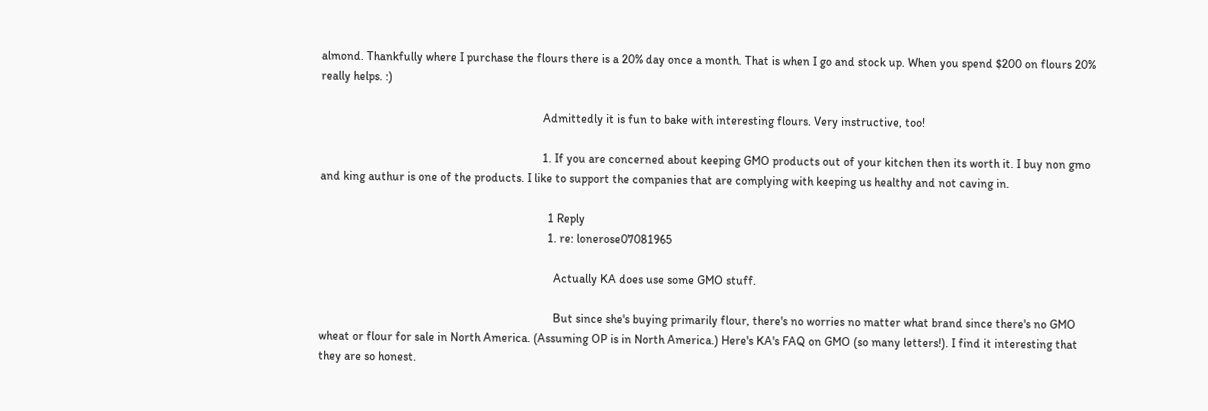almond. Thankfully where I purchase the flours there is a 20% day once a month. That is when I go and stock up. When you spend $200 on flours 20% really helps. :)

                                                                          Admittedly it is fun to bake with interesting flours. Very instructive, too!

                                                                          1. If you are concerned about keeping GMO products out of your kitchen then its worth it. I buy non gmo and king authur is one of the products. I like to support the companies that are complying with keeping us healthy and not caving in.

                                                                            1 Reply
                                                                            1. re: lonerose07081965

                                                                              Actually KA does use some GMO stuff.

                                                                              But since she's buying primarily flour, there's no worries no matter what brand since there's no GMO wheat or flour for sale in North America. (Assuming OP is in North America.) Here's KA's FAQ on GMO (so many letters!). I find it interesting that they are so honest.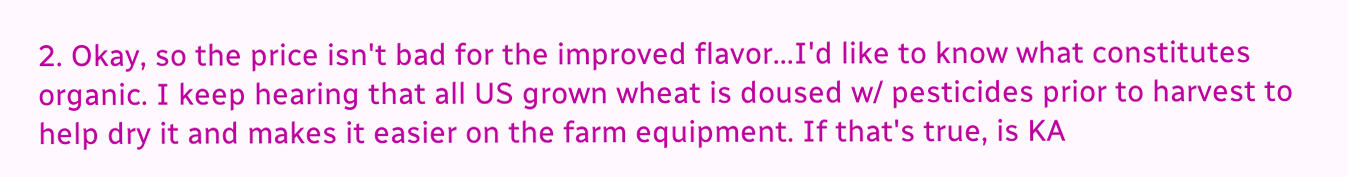2. Okay, so the price isn't bad for the improved flavor...I'd like to know what constitutes organic. I keep hearing that all US grown wheat is doused w/ pesticides prior to harvest to help dry it and makes it easier on the farm equipment. If that's true, is KA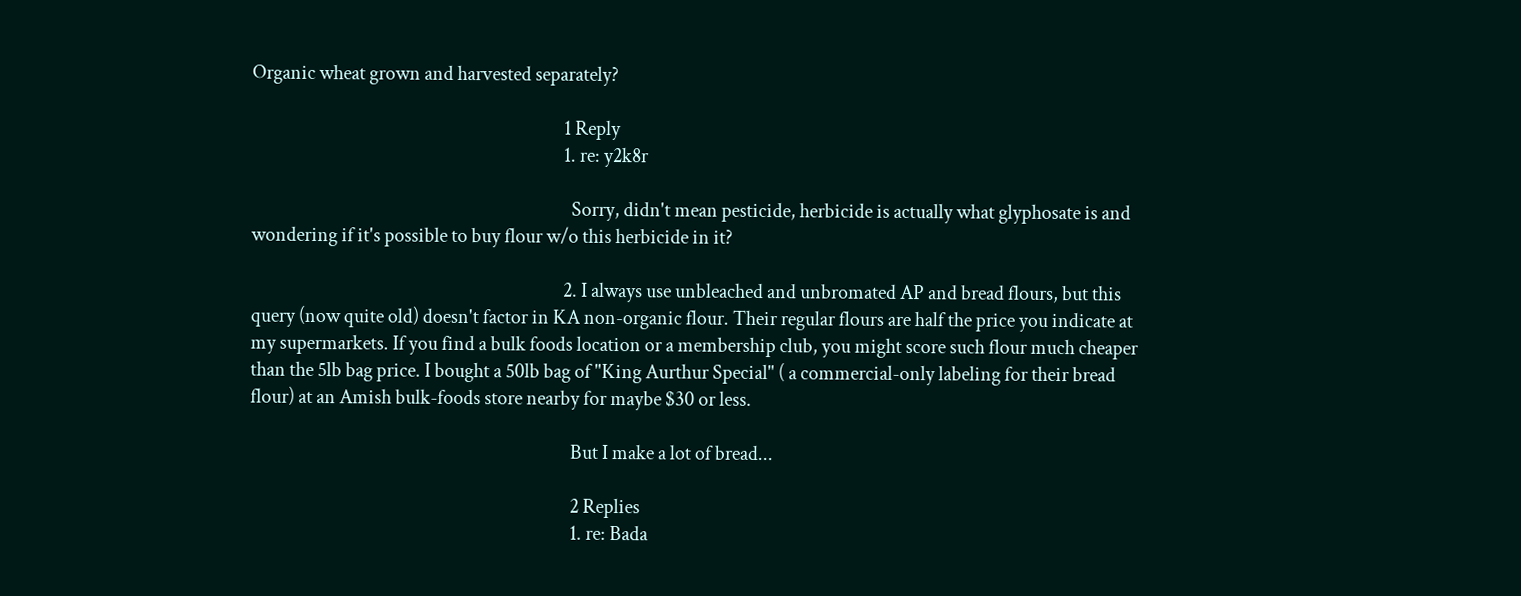Organic wheat grown and harvested separately?

                                                                              1 Reply
                                                                              1. re: y2k8r

                                                                                Sorry, didn't mean pesticide, herbicide is actually what glyphosate is and wondering if it's possible to buy flour w/o this herbicide in it?

                                                                              2. I always use unbleached and unbromated AP and bread flours, but this query (now quite old) doesn't factor in KA non-organic flour. Their regular flours are half the price you indicate at my supermarkets. If you find a bulk foods location or a membership club, you might score such flour much cheaper than the 5lb bag price. I bought a 50lb bag of "King Aurthur Special" ( a commercial-only labeling for their bread flour) at an Amish bulk-foods store nearby for maybe $30 or less.

                                                                                But I make a lot of bread...

                                                                                2 Replies
                                                                                1. re: Bada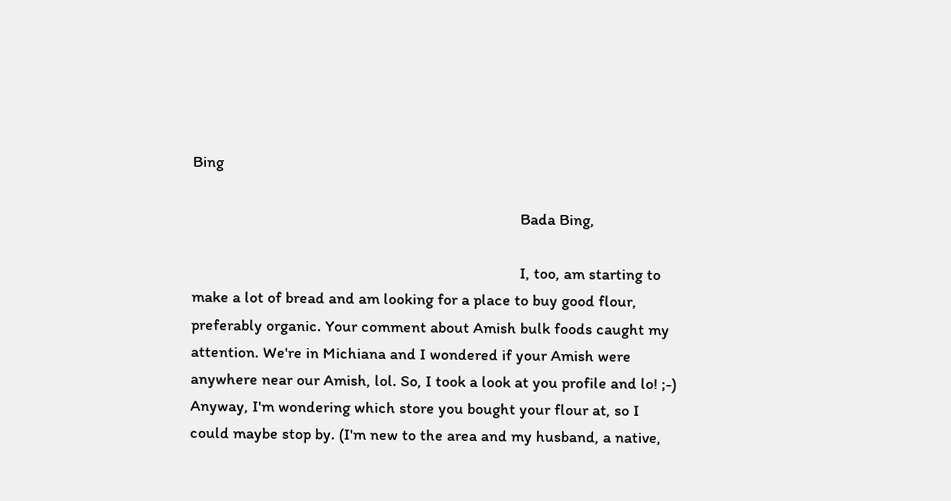Bing

                                                                                  Bada Bing,

                                                                                  I, too, am starting to make a lot of bread and am looking for a place to buy good flour, preferably organic. Your comment about Amish bulk foods caught my attention. We're in Michiana and I wondered if your Amish were anywhere near our Amish, lol. So, I took a look at you profile and lo! ;-) Anyway, I'm wondering which store you bought your flour at, so I could maybe stop by. (I'm new to the area and my husband, a native,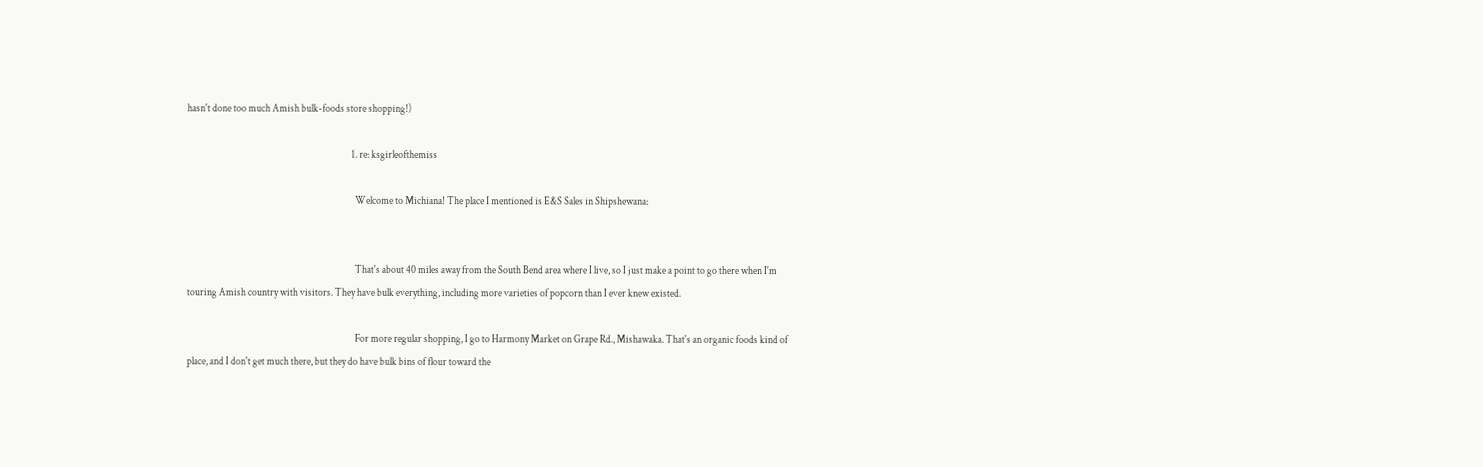hasn't done too much Amish bulk-foods store shopping!)

                                                                                  1. re: ksgirleofthemiss

                                                                                    Welcome to Michiana! The place I mentioned is E&S Sales in Shipshewana:


                                                                                    That's about 40 miles away from the South Bend area where I live, so I just make a point to go there when I'm touring Amish country with visitors. They have bulk everything, including more varieties of popcorn than I ever knew existed.

                                                                                    For more regular shopping, I go to Harmony Market on Grape Rd., Mishawaka. That's an organic foods kind of place, and I don't get much there, but they do have bulk bins of flour toward the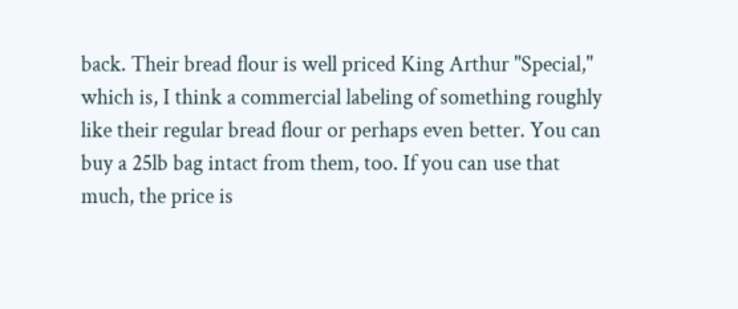back. Their bread flour is well priced King Arthur "Special," which is, I think a commercial labeling of something roughly like their regular bread flour or perhaps even better. You can buy a 25lb bag intact from them, too. If you can use that much, the price is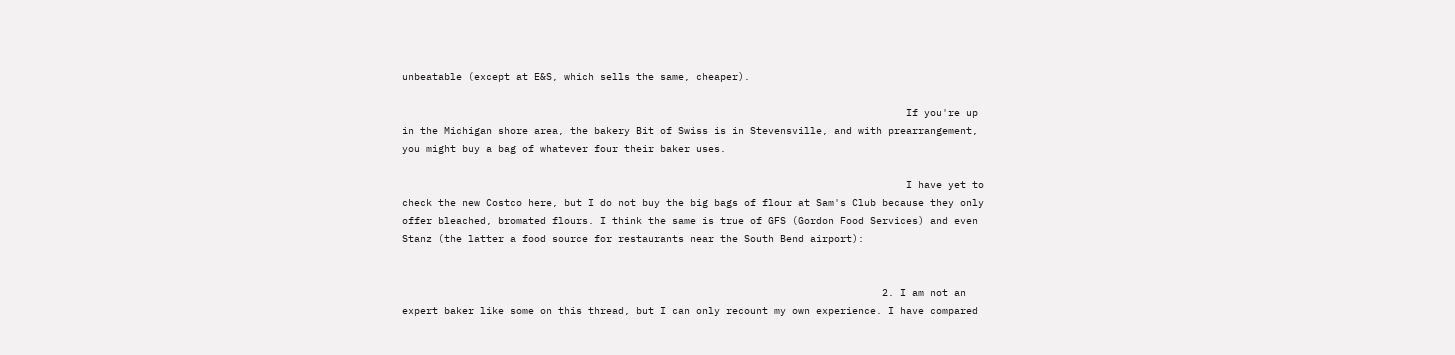unbeatable (except at E&S, which sells the same, cheaper).

                                                                                    If you're up in the Michigan shore area, the bakery Bit of Swiss is in Stevensville, and with prearrangement, you might buy a bag of whatever four their baker uses.

                                                                                    I have yet to check the new Costco here, but I do not buy the big bags of flour at Sam's Club because they only offer bleached, bromated flours. I think the same is true of GFS (Gordon Food Services) and even Stanz (the latter a food source for restaurants near the South Bend airport):


                                                                                2. I am not an expert baker like some on this thread, but I can only recount my own experience. I have compared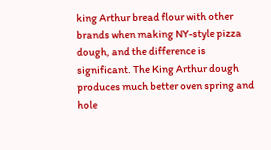king Arthur bread flour with other brands when making NY-style pizza dough, and the difference is significant. The King Arthur dough produces much better oven spring and hole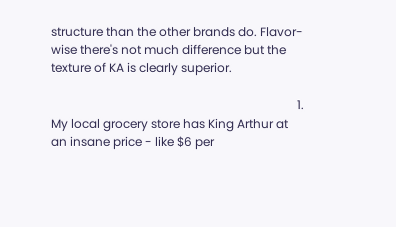structure than the other brands do. Flavor-wise there's not much difference but the texture of KA is clearly superior.

                                                                                  1. My local grocery store has King Arthur at an insane price - like $6 per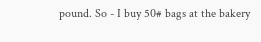pound. So - I buy 50# bags at the bakery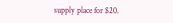supply place for $20.